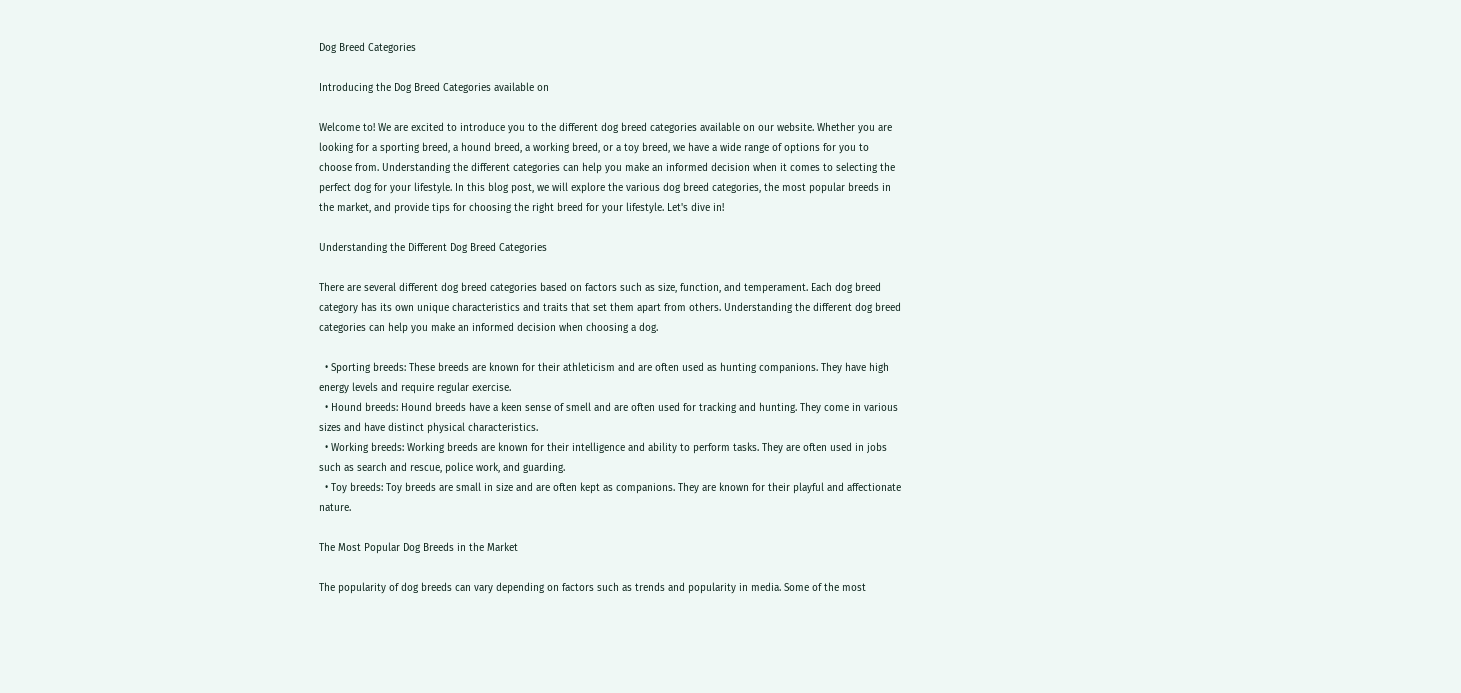Dog Breed Categories

Introducing the Dog Breed Categories available on

Welcome to! We are excited to introduce you to the different dog breed categories available on our website. Whether you are looking for a sporting breed, a hound breed, a working breed, or a toy breed, we have a wide range of options for you to choose from. Understanding the different categories can help you make an informed decision when it comes to selecting the perfect dog for your lifestyle. In this blog post, we will explore the various dog breed categories, the most popular breeds in the market, and provide tips for choosing the right breed for your lifestyle. Let's dive in!

Understanding the Different Dog Breed Categories

There are several different dog breed categories based on factors such as size, function, and temperament. Each dog breed category has its own unique characteristics and traits that set them apart from others. Understanding the different dog breed categories can help you make an informed decision when choosing a dog.

  • Sporting breeds: These breeds are known for their athleticism and are often used as hunting companions. They have high energy levels and require regular exercise.
  • Hound breeds: Hound breeds have a keen sense of smell and are often used for tracking and hunting. They come in various sizes and have distinct physical characteristics.
  • Working breeds: Working breeds are known for their intelligence and ability to perform tasks. They are often used in jobs such as search and rescue, police work, and guarding.
  • Toy breeds: Toy breeds are small in size and are often kept as companions. They are known for their playful and affectionate nature.

The Most Popular Dog Breeds in the Market

The popularity of dog breeds can vary depending on factors such as trends and popularity in media. Some of the most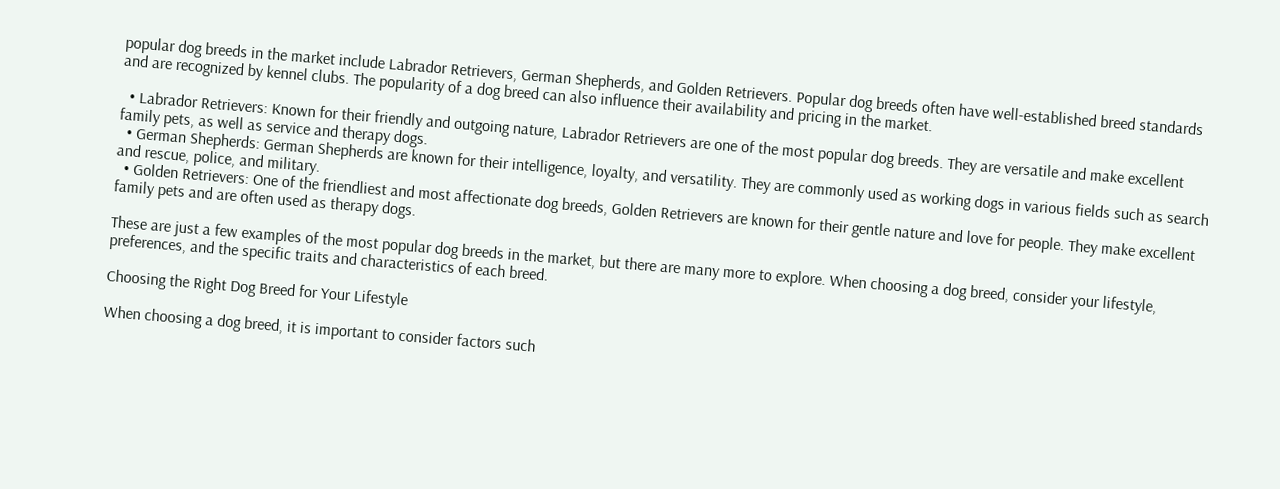popular dog breeds in the market include Labrador Retrievers, German Shepherds, and Golden Retrievers. Popular dog breeds often have well-established breed standards and are recognized by kennel clubs. The popularity of a dog breed can also influence their availability and pricing in the market.

  • Labrador Retrievers: Known for their friendly and outgoing nature, Labrador Retrievers are one of the most popular dog breeds. They are versatile and make excellent family pets, as well as service and therapy dogs.
  • German Shepherds: German Shepherds are known for their intelligence, loyalty, and versatility. They are commonly used as working dogs in various fields such as search and rescue, police, and military.
  • Golden Retrievers: One of the friendliest and most affectionate dog breeds, Golden Retrievers are known for their gentle nature and love for people. They make excellent family pets and are often used as therapy dogs.

These are just a few examples of the most popular dog breeds in the market, but there are many more to explore. When choosing a dog breed, consider your lifestyle, preferences, and the specific traits and characteristics of each breed.

Choosing the Right Dog Breed for Your Lifestyle

When choosing a dog breed, it is important to consider factors such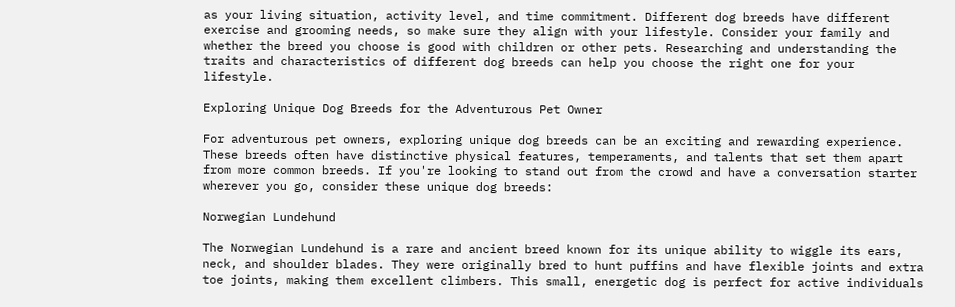as your living situation, activity level, and time commitment. Different dog breeds have different exercise and grooming needs, so make sure they align with your lifestyle. Consider your family and whether the breed you choose is good with children or other pets. Researching and understanding the traits and characteristics of different dog breeds can help you choose the right one for your lifestyle.

Exploring Unique Dog Breeds for the Adventurous Pet Owner

For adventurous pet owners, exploring unique dog breeds can be an exciting and rewarding experience. These breeds often have distinctive physical features, temperaments, and talents that set them apart from more common breeds. If you're looking to stand out from the crowd and have a conversation starter wherever you go, consider these unique dog breeds:

Norwegian Lundehund

The Norwegian Lundehund is a rare and ancient breed known for its unique ability to wiggle its ears, neck, and shoulder blades. They were originally bred to hunt puffins and have flexible joints and extra toe joints, making them excellent climbers. This small, energetic dog is perfect for active individuals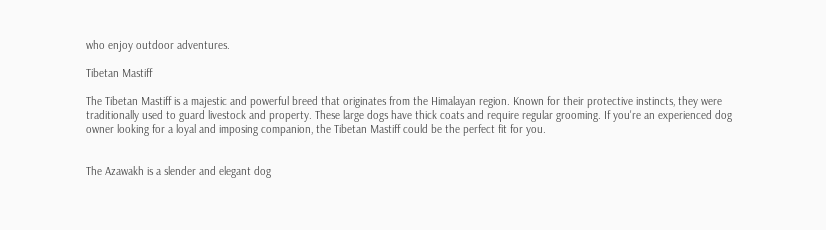who enjoy outdoor adventures.

Tibetan Mastiff

The Tibetan Mastiff is a majestic and powerful breed that originates from the Himalayan region. Known for their protective instincts, they were traditionally used to guard livestock and property. These large dogs have thick coats and require regular grooming. If you're an experienced dog owner looking for a loyal and imposing companion, the Tibetan Mastiff could be the perfect fit for you.


The Azawakh is a slender and elegant dog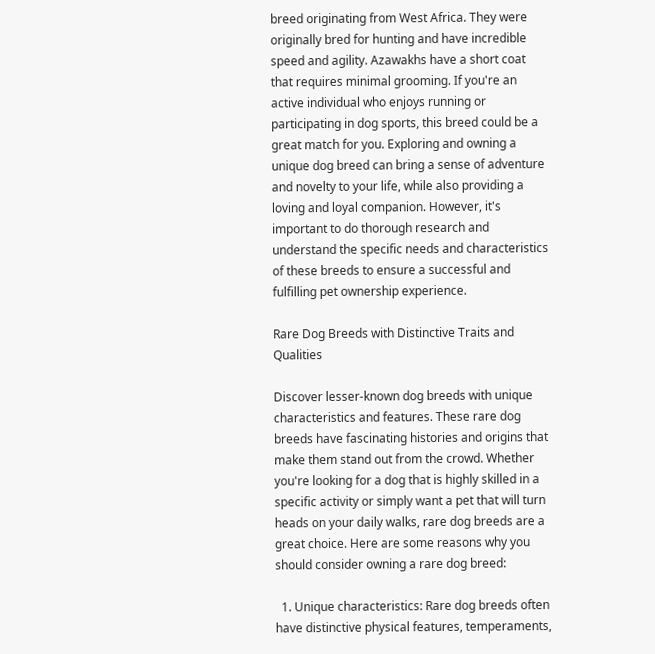breed originating from West Africa. They were originally bred for hunting and have incredible speed and agility. Azawakhs have a short coat that requires minimal grooming. If you're an active individual who enjoys running or participating in dog sports, this breed could be a great match for you. Exploring and owning a unique dog breed can bring a sense of adventure and novelty to your life, while also providing a loving and loyal companion. However, it's important to do thorough research and understand the specific needs and characteristics of these breeds to ensure a successful and fulfilling pet ownership experience.

Rare Dog Breeds with Distinctive Traits and Qualities

Discover lesser-known dog breeds with unique characteristics and features. These rare dog breeds have fascinating histories and origins that make them stand out from the crowd. Whether you're looking for a dog that is highly skilled in a specific activity or simply want a pet that will turn heads on your daily walks, rare dog breeds are a great choice. Here are some reasons why you should consider owning a rare dog breed:

  1. Unique characteristics: Rare dog breeds often have distinctive physical features, temperaments,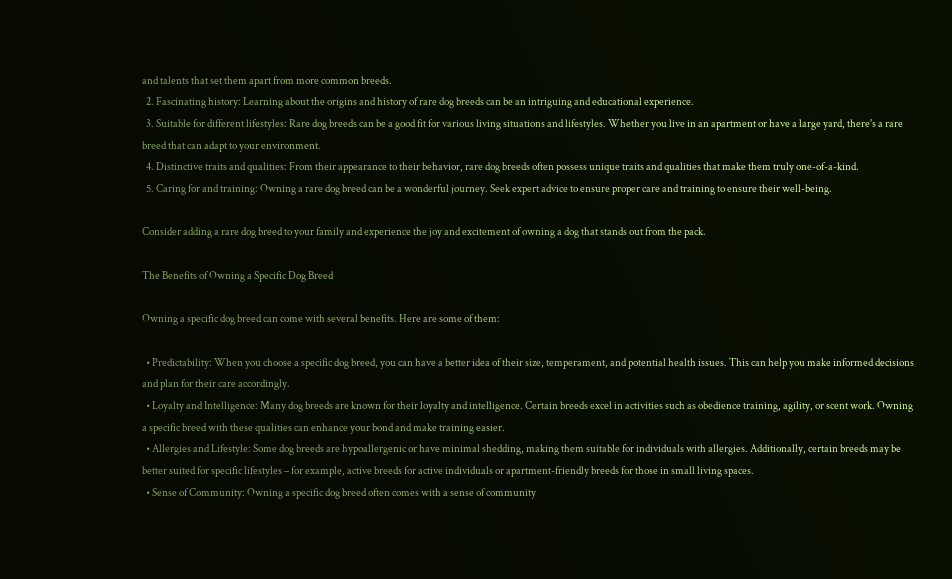and talents that set them apart from more common breeds.
  2. Fascinating history: Learning about the origins and history of rare dog breeds can be an intriguing and educational experience.
  3. Suitable for different lifestyles: Rare dog breeds can be a good fit for various living situations and lifestyles. Whether you live in an apartment or have a large yard, there's a rare breed that can adapt to your environment.
  4. Distinctive traits and qualities: From their appearance to their behavior, rare dog breeds often possess unique traits and qualities that make them truly one-of-a-kind.
  5. Caring for and training: Owning a rare dog breed can be a wonderful journey. Seek expert advice to ensure proper care and training to ensure their well-being.

Consider adding a rare dog breed to your family and experience the joy and excitement of owning a dog that stands out from the pack.

The Benefits of Owning a Specific Dog Breed

Owning a specific dog breed can come with several benefits. Here are some of them:

  • Predictability: When you choose a specific dog breed, you can have a better idea of their size, temperament, and potential health issues. This can help you make informed decisions and plan for their care accordingly.
  • Loyalty and Intelligence: Many dog breeds are known for their loyalty and intelligence. Certain breeds excel in activities such as obedience training, agility, or scent work. Owning a specific breed with these qualities can enhance your bond and make training easier.
  • Allergies and Lifestyle: Some dog breeds are hypoallergenic or have minimal shedding, making them suitable for individuals with allergies. Additionally, certain breeds may be better suited for specific lifestyles – for example, active breeds for active individuals or apartment-friendly breeds for those in small living spaces.
  • Sense of Community: Owning a specific dog breed often comes with a sense of community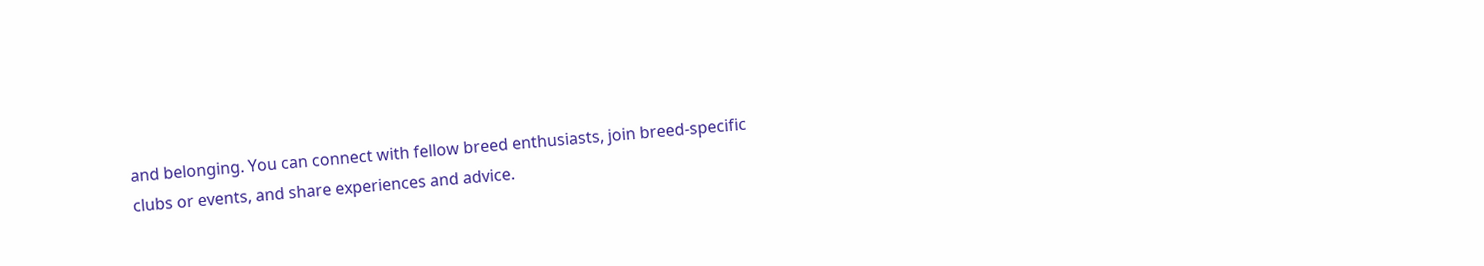and belonging. You can connect with fellow breed enthusiasts, join breed-specific clubs or events, and share experiences and advice.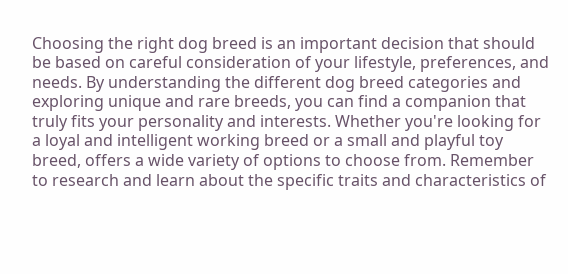Choosing the right dog breed is an important decision that should be based on careful consideration of your lifestyle, preferences, and needs. By understanding the different dog breed categories and exploring unique and rare breeds, you can find a companion that truly fits your personality and interests. Whether you're looking for a loyal and intelligent working breed or a small and playful toy breed, offers a wide variety of options to choose from. Remember to research and learn about the specific traits and characteristics of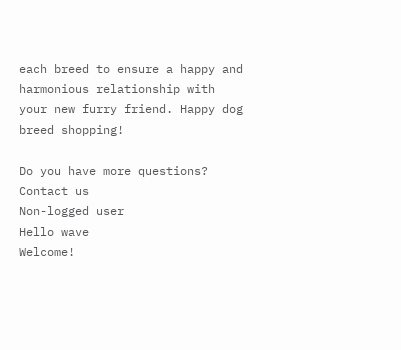each breed to ensure a happy and harmonious relationship with your new furry friend. Happy dog breed shopping!

Do you have more questions? Contact us
Non-logged user
Hello wave
Welcome!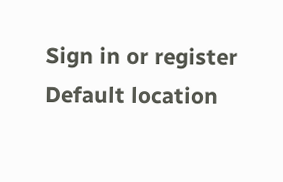Sign in or register
Default location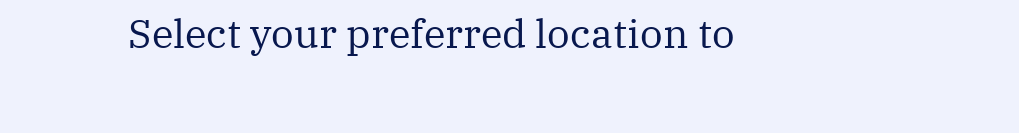Select your preferred location to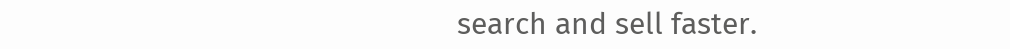search and sell faster.